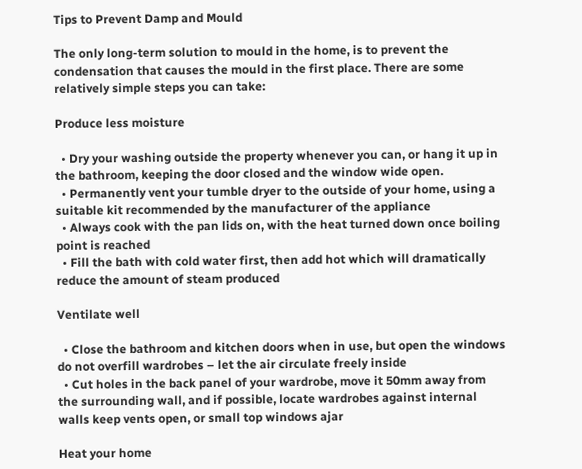Tips to Prevent Damp and Mould

The only long-term solution to mould in the home, is to prevent the condensation that causes the mould in the first place. There are some relatively simple steps you can take:

Produce less moisture

  • Dry your washing outside the property whenever you can, or hang it up in the bathroom, keeping the door closed and the window wide open.
  • Permanently vent your tumble dryer to the outside of your home, using a suitable kit recommended by the manufacturer of the appliance
  • Always cook with the pan lids on, with the heat turned down once boiling point is reached
  • Fill the bath with cold water first, then add hot which will dramatically reduce the amount of steam produced

Ventilate well

  • Close the bathroom and kitchen doors when in use, but open the windows do not overfill wardrobes – let the air circulate freely inside
  • Cut holes in the back panel of your wardrobe, move it 50mm away from the surrounding wall, and if possible, locate wardrobes against internal walls keep vents open, or small top windows ajar

Heat your home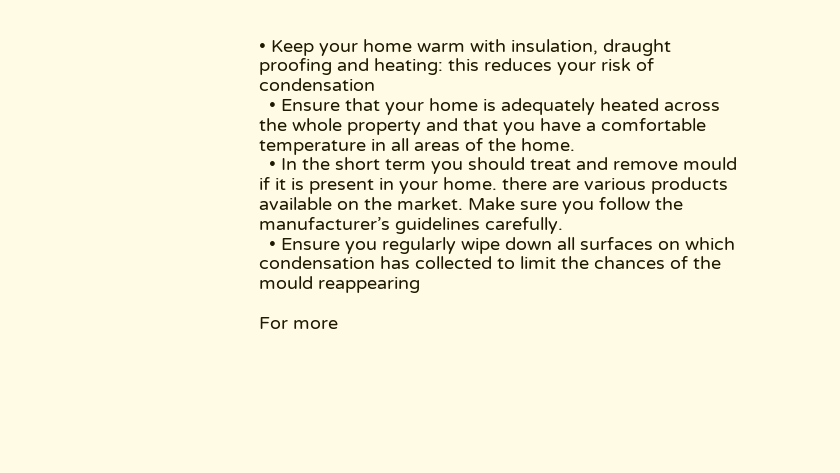• Keep your home warm with insulation, draught proofing and heating: this reduces your risk of condensation
  • Ensure that your home is adequately heated across the whole property and that you have a comfortable temperature in all areas of the home.
  • In the short term you should treat and remove mould if it is present in your home. there are various products available on the market. Make sure you follow the manufacturer’s guidelines carefully.
  • Ensure you regularly wipe down all surfaces on which condensation has collected to limit the chances of the mould reappearing

For more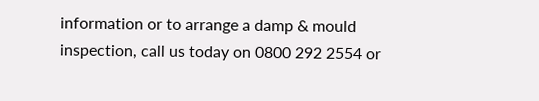information or to arrange a damp & mould inspection, call us today on 0800 292 2554 or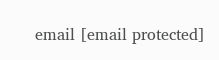email [email protected]